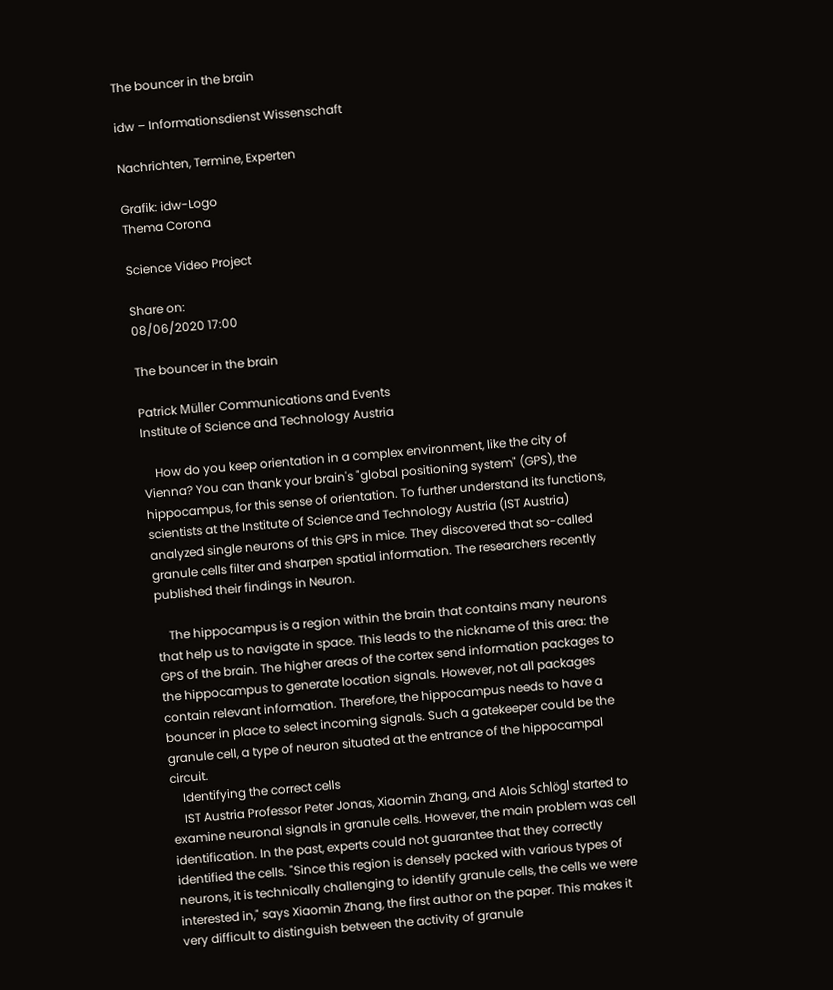The bouncer in the brain

idw – Informationsdienst Wissenschaft

Nachrichten, Termine, Experten

Grafik: idw-Logo
Thema Corona

Science Video Project

Share on:
08/06/2020 17:00

The bouncer in the brain

Patrick Müller Communications and Events
Institute of Science and Technology Austria

    How do you keep orientation in a complex environment, like the city of Vienna? You can thank your brain's "global positioning system" (GPS), the hippocampus, for this sense of orientation. To further understand its functions, scientists at the Institute of Science and Technology Austria (IST Austria) analyzed single neurons of this GPS in mice. They discovered that so-called granule cells filter and sharpen spatial information. The researchers recently published their findings in Neuron.

    The hippocampus is a region within the brain that contains many neurons that help us to navigate in space. This leads to the nickname of this area: the GPS of the brain. The higher areas of the cortex send information packages to the hippocampus to generate location signals. However, not all packages contain relevant information. Therefore, the hippocampus needs to have a bouncer in place to select incoming signals. Such a gatekeeper could be the granule cell, a type of neuron situated at the entrance of the hippocampal circuit.
    Identifying the correct cells
    IST Austria Professor Peter Jonas, Xiaomin Zhang, and Alois Schlögl started to examine neuronal signals in granule cells. However, the main problem was cell identification. In the past, experts could not guarantee that they correctly identified the cells. "Since this region is densely packed with various types of neurons, it is technically challenging to identify granule cells, the cells we were interested in," says Xiaomin Zhang, the first author on the paper. This makes it very difficult to distinguish between the activity of granule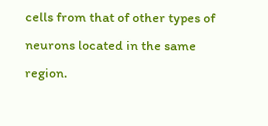cells from that of other types of neurons located in the same region.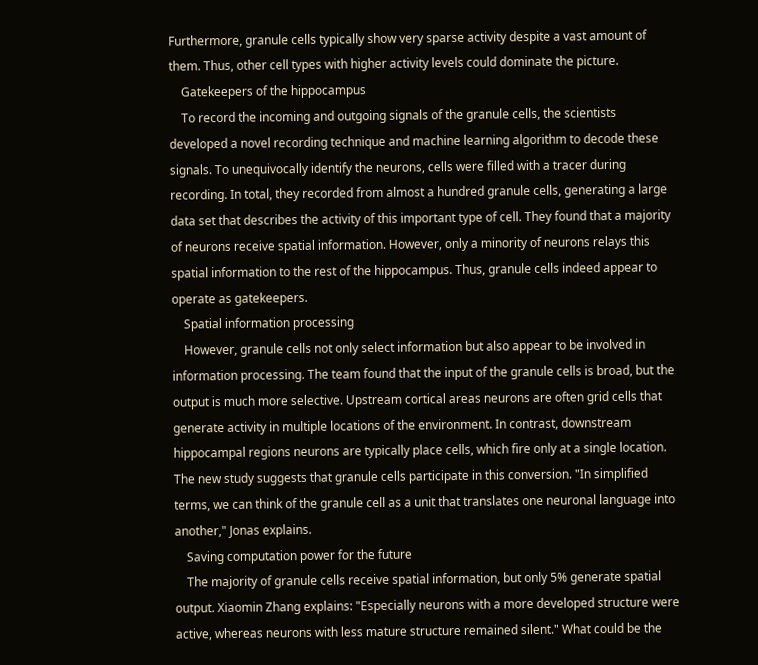Furthermore, granule cells typically show very sparse activity despite a vast amount of them. Thus, other cell types with higher activity levels could dominate the picture.
    Gatekeepers of the hippocampus
    To record the incoming and outgoing signals of the granule cells, the scientists developed a novel recording technique and machine learning algorithm to decode these signals. To unequivocally identify the neurons, cells were filled with a tracer during recording. In total, they recorded from almost a hundred granule cells, generating a large data set that describes the activity of this important type of cell. They found that a majority of neurons receive spatial information. However, only a minority of neurons relays this spatial information to the rest of the hippocampus. Thus, granule cells indeed appear to operate as gatekeepers.
    Spatial information processing
    However, granule cells not only select information but also appear to be involved in information processing. The team found that the input of the granule cells is broad, but the output is much more selective. Upstream cortical areas neurons are often grid cells that generate activity in multiple locations of the environment. In contrast, downstream hippocampal regions neurons are typically place cells, which fire only at a single location. The new study suggests that granule cells participate in this conversion. "In simplified terms, we can think of the granule cell as a unit that translates one neuronal language into another," Jonas explains.
    Saving computation power for the future
    The majority of granule cells receive spatial information, but only 5% generate spatial output. Xiaomin Zhang explains: "Especially neurons with a more developed structure were active, whereas neurons with less mature structure remained silent." What could be the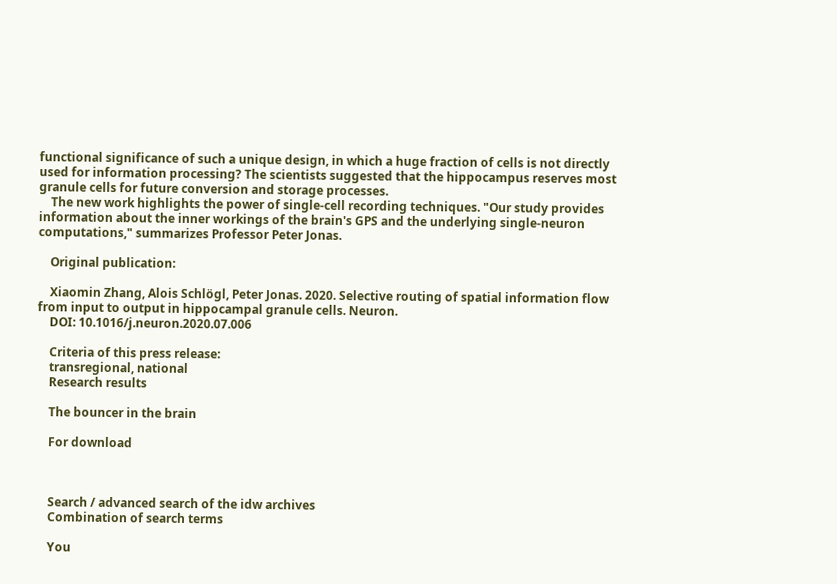functional significance of such a unique design, in which a huge fraction of cells is not directly used for information processing? The scientists suggested that the hippocampus reserves most granule cells for future conversion and storage processes.
    The new work highlights the power of single-cell recording techniques. "Our study provides information about the inner workings of the brain's GPS and the underlying single-neuron computations," summarizes Professor Peter Jonas.

    Original publication:

    Xiaomin Zhang, Alois Schlögl, Peter Jonas. 2020. Selective routing of spatial information flow from input to output in hippocampal granule cells. Neuron.
    DOI: 10.1016/j.neuron.2020.07.006

    Criteria of this press release:
    transregional, national
    Research results

    The bouncer in the brain

    For download



    Search / advanced search of the idw archives
    Combination of search terms

    You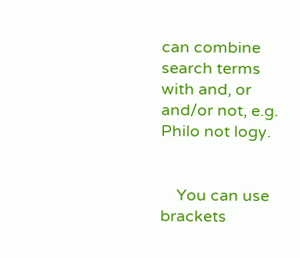can combine search terms with and, or and/or not, e.g. Philo not logy.


    You can use brackets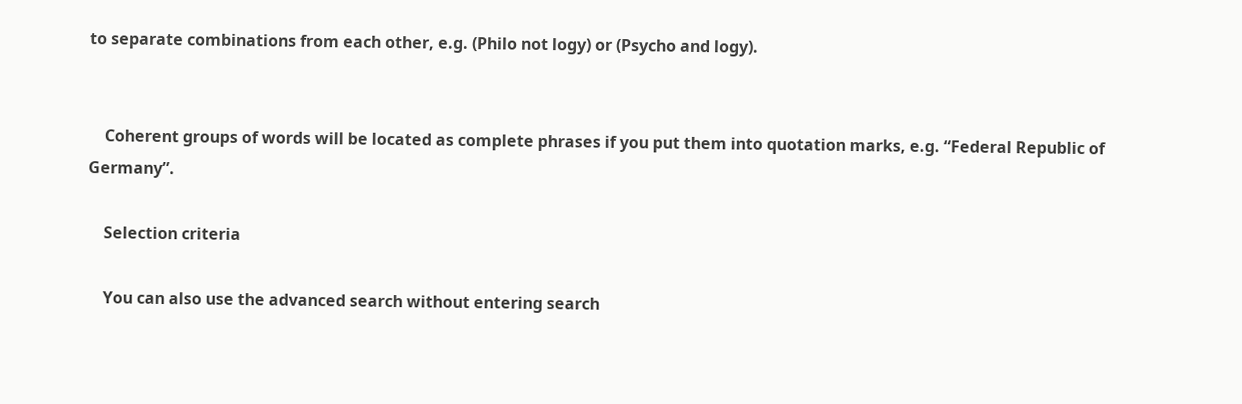to separate combinations from each other, e.g. (Philo not logy) or (Psycho and logy).


    Coherent groups of words will be located as complete phrases if you put them into quotation marks, e.g. “Federal Republic of Germany”.

    Selection criteria

    You can also use the advanced search without entering search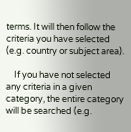terms. It will then follow the criteria you have selected (e.g. country or subject area).

    If you have not selected any criteria in a given category, the entire category will be searched (e.g.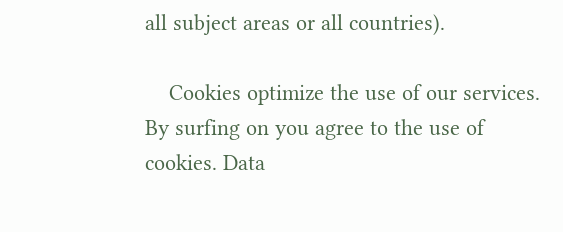all subject areas or all countries).

    Cookies optimize the use of our services. By surfing on you agree to the use of cookies. Data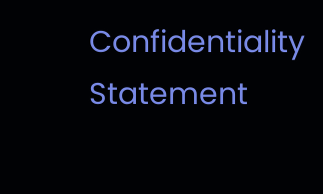Confidentiality Statement